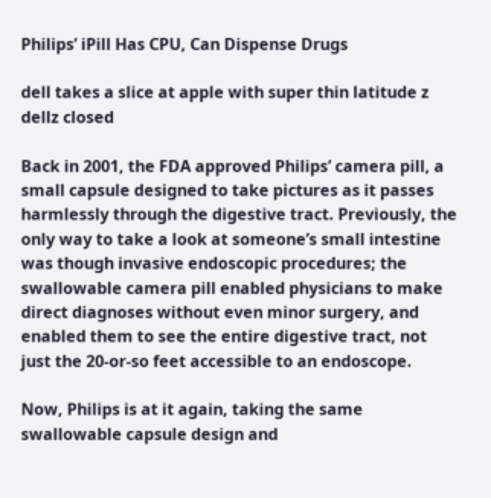Philips’ iPill Has CPU, Can Dispense Drugs

dell takes a slice at apple with super thin latitude z dellz closed

Back in 2001, the FDA approved Philips’ camera pill, a small capsule designed to take pictures as it passes harmlessly through the digestive tract. Previously, the only way to take a look at someone’s small intestine was though invasive endoscopic procedures; the swallowable camera pill enabled physicians to make direct diagnoses without even minor surgery, and enabled them to see the entire digestive tract, not just the 20-or-so feet accessible to an endoscope.

Now, Philips is at it again, taking the same swallowable capsule design and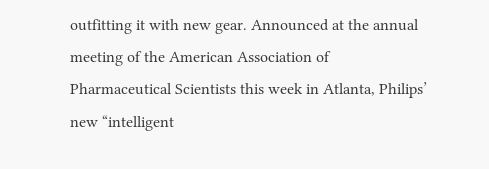outfitting it with new gear. Announced at the annual meeting of the American Association of Pharmaceutical Scientists this week in Atlanta, Philips’ new “intelligent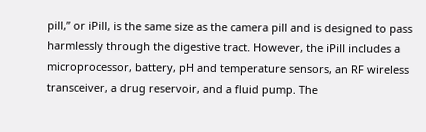pill,” or iPill, is the same size as the camera pill and is designed to pass harmlessly through the digestive tract. However, the iPill includes a microprocessor, battery, pH and temperature sensors, an RF wireless transceiver, a drug reservoir, and a fluid pump. The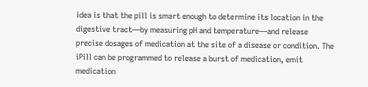idea is that the pill is smart enough to determine its location in the digestive tract—by measuring pH and temperature—and release precise dosages of medication at the site of a disease or condition. The iPill can be programmed to release a burst of medication, emit medication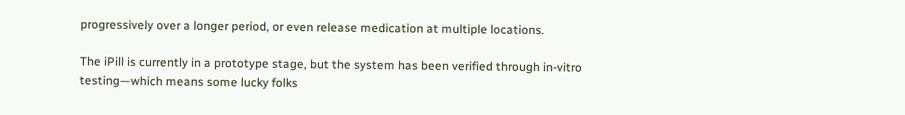progressively over a longer period, or even release medication at multiple locations.

The iPill is currently in a prototype stage, but the system has been verified through in-vitro testing—which means some lucky folks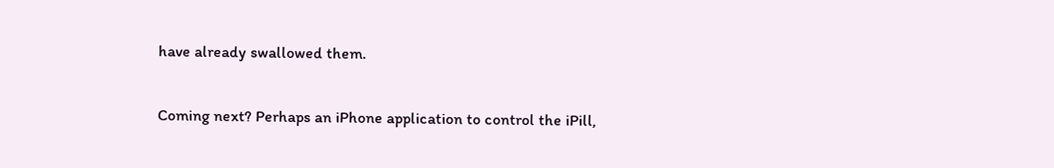have already swallowed them.

Coming next? Perhaps an iPhone application to control the iPill,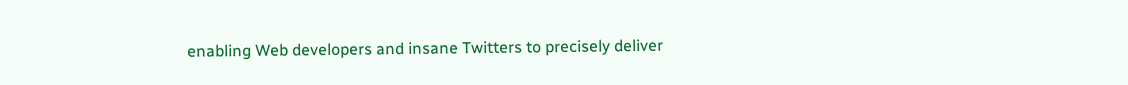enabling Web developers and insane Twitters to precisely deliver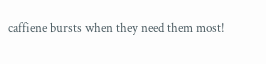caffiene bursts when they need them most!